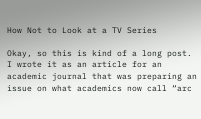How Not to Look at a TV Series

Okay, so this is kind of a long post. I wrote it as an article for an academic journal that was preparing an issue on what academics now call “arc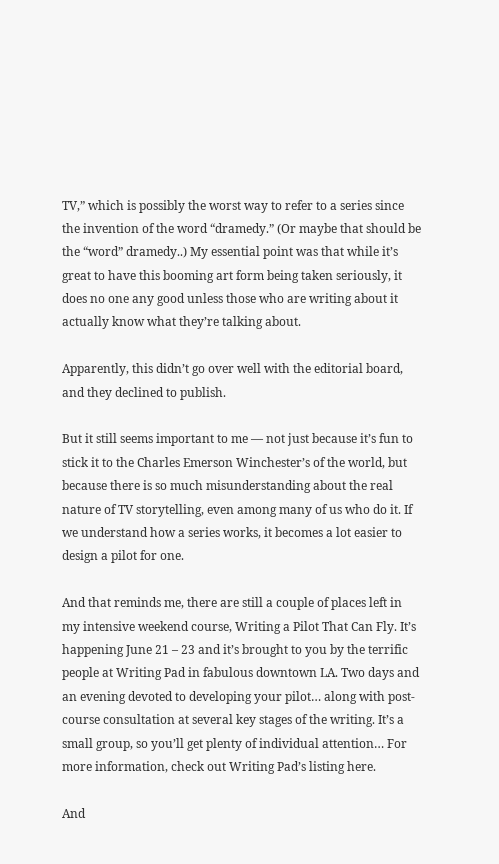TV,” which is possibly the worst way to refer to a series since the invention of the word “dramedy.” (Or maybe that should be the “word” dramedy..) My essential point was that while it’s great to have this booming art form being taken seriously, it does no one any good unless those who are writing about it actually know what they’re talking about.

Apparently, this didn’t go over well with the editorial board, and they declined to publish.

But it still seems important to me — not just because it’s fun to stick it to the Charles Emerson Winchester’s of the world, but because there is so much misunderstanding about the real nature of TV storytelling, even among many of us who do it. If we understand how a series works, it becomes a lot easier to design a pilot for one.

And that reminds me, there are still a couple of places left in my intensive weekend course, Writing a Pilot That Can Fly. It’s happening June 21 – 23 and it’s brought to you by the terrific people at Writing Pad in fabulous downtown LA. Two days and an evening devoted to developing your pilot… along with post-course consultation at several key stages of the writing. It’s a small group, so you’ll get plenty of individual attention… For more information, check out Writing Pad’s listing here.

And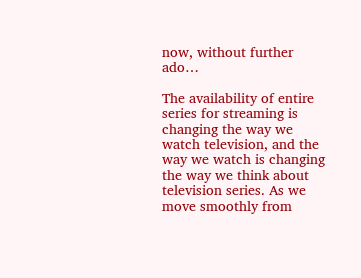now, without further ado…

The availability of entire series for streaming is changing the way we watch television, and the way we watch is changing the way we think about television series. As we move smoothly from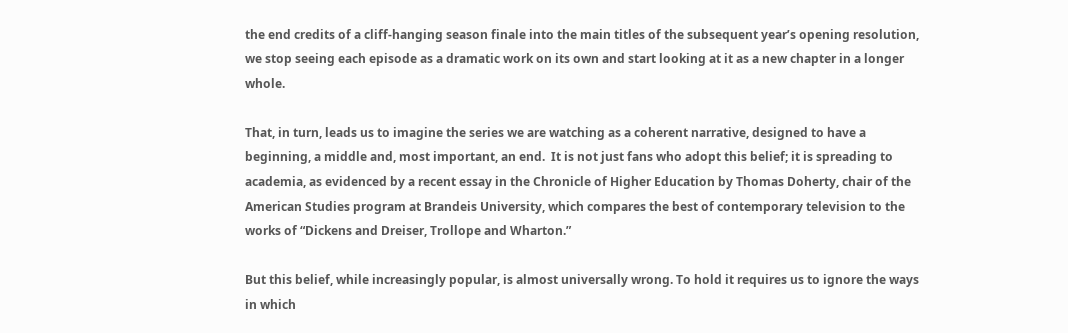the end credits of a cliff-hanging season finale into the main titles of the subsequent year’s opening resolution, we stop seeing each episode as a dramatic work on its own and start looking at it as a new chapter in a longer whole.

That, in turn, leads us to imagine the series we are watching as a coherent narrative, designed to have a beginning, a middle and, most important, an end.  It is not just fans who adopt this belief; it is spreading to academia, as evidenced by a recent essay in the Chronicle of Higher Education by Thomas Doherty, chair of the American Studies program at Brandeis University, which compares the best of contemporary television to the works of “Dickens and Dreiser, Trollope and Wharton.”

But this belief, while increasingly popular, is almost universally wrong. To hold it requires us to ignore the ways in which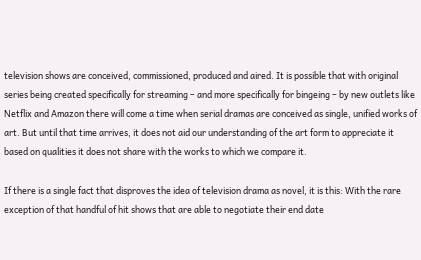television shows are conceived, commissioned, produced and aired. It is possible that with original series being created specifically for streaming – and more specifically for bingeing – by new outlets like Netflix and Amazon there will come a time when serial dramas are conceived as single, unified works of art. But until that time arrives, it does not aid our understanding of the art form to appreciate it based on qualities it does not share with the works to which we compare it.

If there is a single fact that disproves the idea of television drama as novel, it is this: With the rare exception of that handful of hit shows that are able to negotiate their end date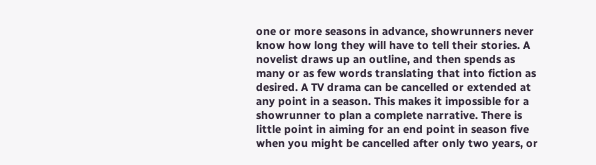one or more seasons in advance, showrunners never know how long they will have to tell their stories. A novelist draws up an outline, and then spends as many or as few words translating that into fiction as desired. A TV drama can be cancelled or extended at any point in a season. This makes it impossible for a showrunner to plan a complete narrative. There is little point in aiming for an end point in season five when you might be cancelled after only two years, or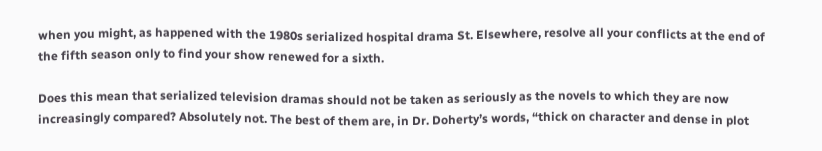when you might, as happened with the 1980s serialized hospital drama St. Elsewhere, resolve all your conflicts at the end of the fifth season only to find your show renewed for a sixth.

Does this mean that serialized television dramas should not be taken as seriously as the novels to which they are now increasingly compared? Absolutely not. The best of them are, in Dr. Doherty’s words, “thick on character and dense in plot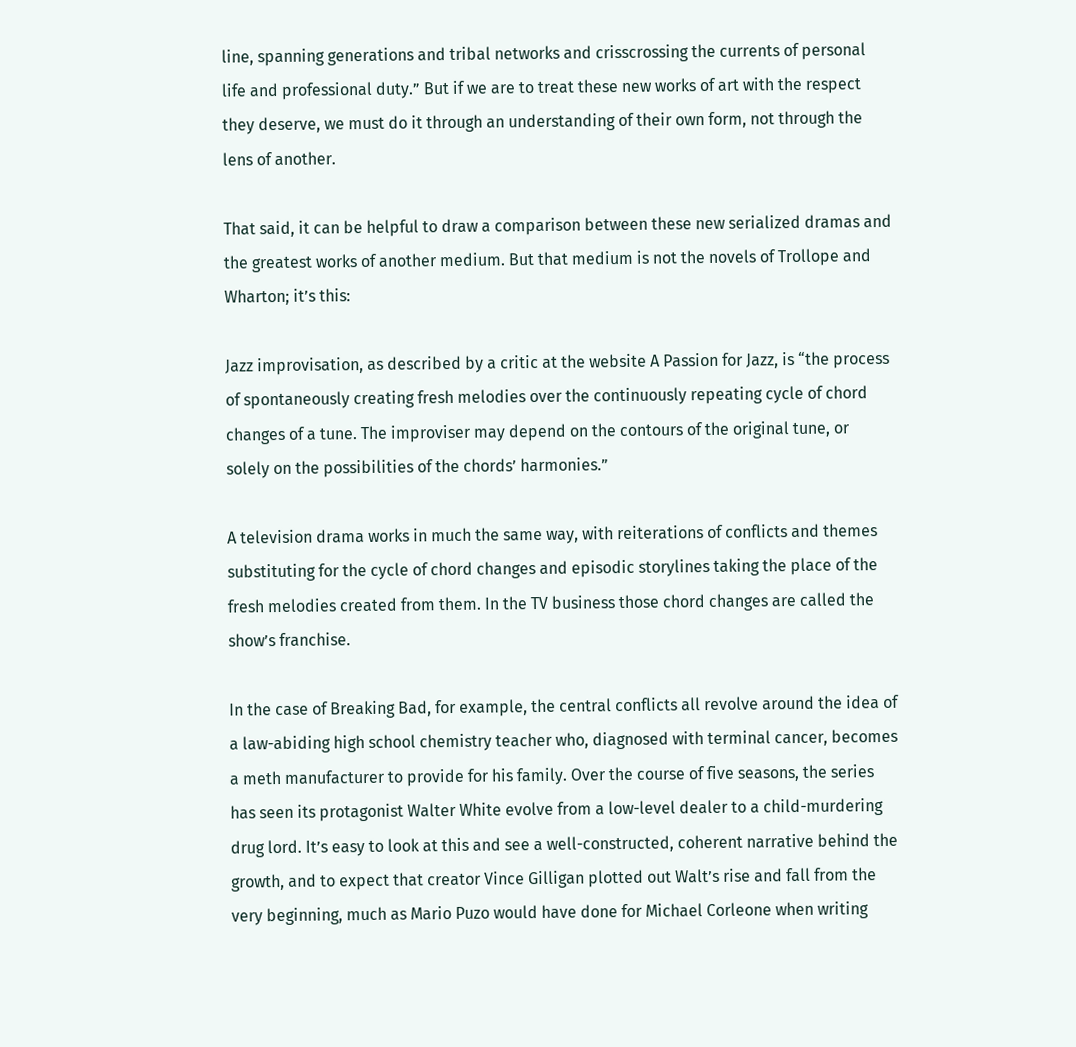line, spanning generations and tribal networks and crisscrossing the currents of personal life and professional duty.” But if we are to treat these new works of art with the respect they deserve, we must do it through an understanding of their own form, not through the lens of another.

That said, it can be helpful to draw a comparison between these new serialized dramas and the greatest works of another medium. But that medium is not the novels of Trollope and Wharton; it’s this:

Jazz improvisation, as described by a critic at the website A Passion for Jazz, is “the process of spontaneously creating fresh melodies over the continuously repeating cycle of chord changes of a tune. The improviser may depend on the contours of the original tune, or solely on the possibilities of the chords’ harmonies.”

A television drama works in much the same way, with reiterations of conflicts and themes substituting for the cycle of chord changes and episodic storylines taking the place of the fresh melodies created from them. In the TV business those chord changes are called the show’s franchise.

In the case of Breaking Bad, for example, the central conflicts all revolve around the idea of a law-abiding high school chemistry teacher who, diagnosed with terminal cancer, becomes a meth manufacturer to provide for his family. Over the course of five seasons, the series has seen its protagonist Walter White evolve from a low-level dealer to a child-murdering drug lord. It’s easy to look at this and see a well-constructed, coherent narrative behind the growth, and to expect that creator Vince Gilligan plotted out Walt’s rise and fall from the very beginning, much as Mario Puzo would have done for Michael Corleone when writing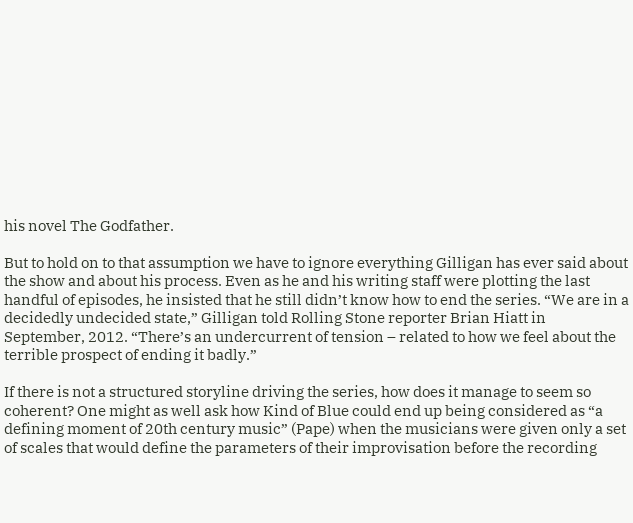his novel The Godfather.

But to hold on to that assumption we have to ignore everything Gilligan has ever said about the show and about his process. Even as he and his writing staff were plotting the last handful of episodes, he insisted that he still didn’t know how to end the series. “We are in a decidedly undecided state,” Gilligan told Rolling Stone reporter Brian Hiatt in September, 2012. “There’s an undercurrent of tension – related to how we feel about the terrible prospect of ending it badly.”

If there is not a structured storyline driving the series, how does it manage to seem so coherent? One might as well ask how Kind of Blue could end up being considered as “a defining moment of 20th century music” (Pape) when the musicians were given only a set of scales that would define the parameters of their improvisation before the recording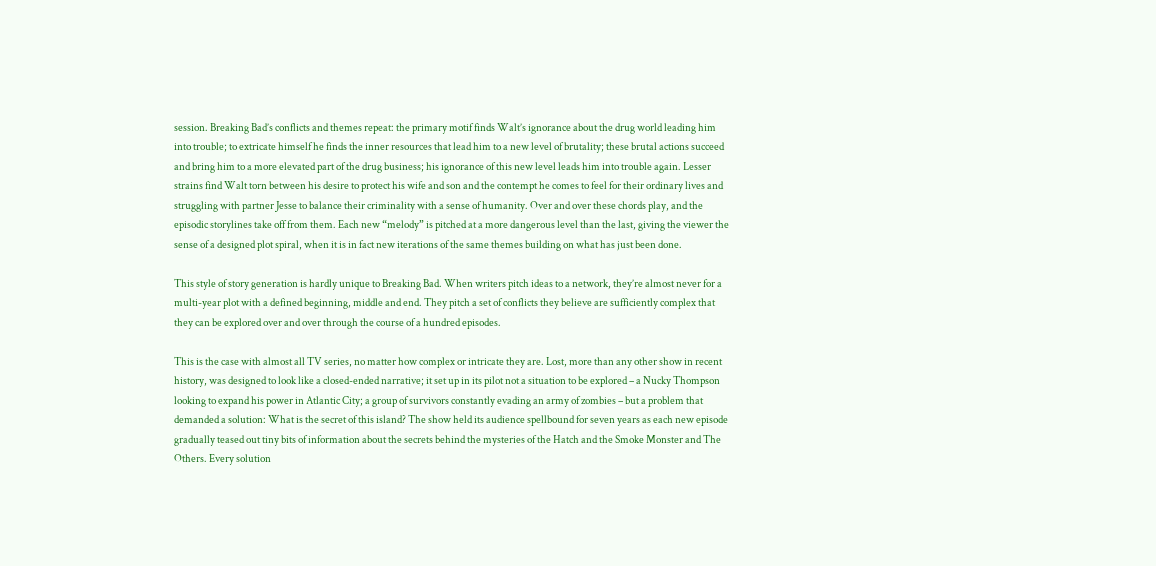session. Breaking Bad’s conflicts and themes repeat: the primary motif finds Walt’s ignorance about the drug world leading him into trouble; to extricate himself he finds the inner resources that lead him to a new level of brutality; these brutal actions succeed and bring him to a more elevated part of the drug business; his ignorance of this new level leads him into trouble again. Lesser strains find Walt torn between his desire to protect his wife and son and the contempt he comes to feel for their ordinary lives and struggling with partner Jesse to balance their criminality with a sense of humanity. Over and over these chords play, and the episodic storylines take off from them. Each new “melody” is pitched at a more dangerous level than the last, giving the viewer the sense of a designed plot spiral, when it is in fact new iterations of the same themes building on what has just been done.

This style of story generation is hardly unique to Breaking Bad. When writers pitch ideas to a network, they’re almost never for a multi-year plot with a defined beginning, middle and end. They pitch a set of conflicts they believe are sufficiently complex that they can be explored over and over through the course of a hundred episodes.

This is the case with almost all TV series, no matter how complex or intricate they are. Lost, more than any other show in recent history, was designed to look like a closed-ended narrative; it set up in its pilot not a situation to be explored – a Nucky Thompson looking to expand his power in Atlantic City; a group of survivors constantly evading an army of zombies – but a problem that demanded a solution: What is the secret of this island? The show held its audience spellbound for seven years as each new episode gradually teased out tiny bits of information about the secrets behind the mysteries of the Hatch and the Smoke Monster and The Others. Every solution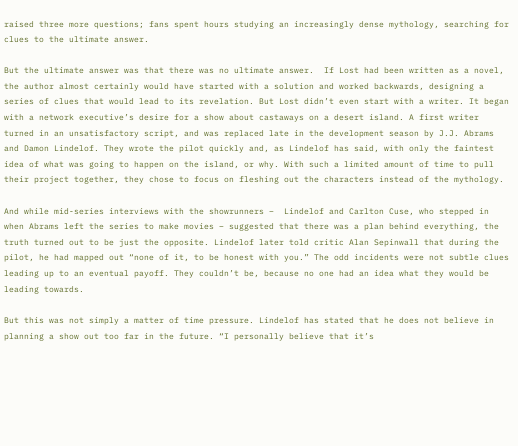raised three more questions; fans spent hours studying an increasingly dense mythology, searching for clues to the ultimate answer.

But the ultimate answer was that there was no ultimate answer.  If Lost had been written as a novel, the author almost certainly would have started with a solution and worked backwards, designing a series of clues that would lead to its revelation. But Lost didn’t even start with a writer. It began with a network executive’s desire for a show about castaways on a desert island. A first writer turned in an unsatisfactory script, and was replaced late in the development season by J.J. Abrams and Damon Lindelof. They wrote the pilot quickly and, as Lindelof has said, with only the faintest idea of what was going to happen on the island, or why. With such a limited amount of time to pull their project together, they chose to focus on fleshing out the characters instead of the mythology.

And while mid-series interviews with the showrunners –  Lindelof and Carlton Cuse, who stepped in when Abrams left the series to make movies – suggested that there was a plan behind everything, the truth turned out to be just the opposite. Lindelof later told critic Alan Sepinwall that during the pilot, he had mapped out “none of it, to be honest with you.” The odd incidents were not subtle clues leading up to an eventual payoff. They couldn’t be, because no one had an idea what they would be leading towards.

But this was not simply a matter of time pressure. Lindelof has stated that he does not believe in planning a show out too far in the future. “I personally believe that it’s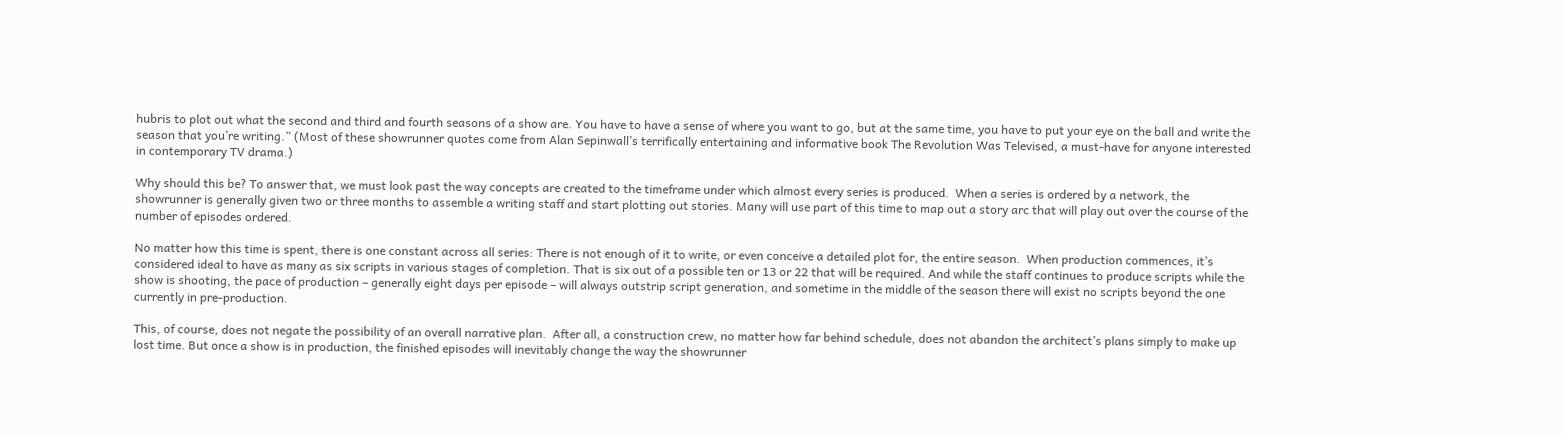hubris to plot out what the second and third and fourth seasons of a show are. You have to have a sense of where you want to go, but at the same time, you have to put your eye on the ball and write the season that you’re writing.” (Most of these showrunner quotes come from Alan Sepinwall’s terrifically entertaining and informative book The Revolution Was Televised, a must-have for anyone interested in contemporary TV drama.)

Why should this be? To answer that, we must look past the way concepts are created to the timeframe under which almost every series is produced.  When a series is ordered by a network, the showrunner is generally given two or three months to assemble a writing staff and start plotting out stories. Many will use part of this time to map out a story arc that will play out over the course of the number of episodes ordered.

No matter how this time is spent, there is one constant across all series: There is not enough of it to write, or even conceive a detailed plot for, the entire season.  When production commences, it’s considered ideal to have as many as six scripts in various stages of completion. That is six out of a possible ten or 13 or 22 that will be required. And while the staff continues to produce scripts while the show is shooting, the pace of production – generally eight days per episode – will always outstrip script generation, and sometime in the middle of the season there will exist no scripts beyond the one currently in pre-production.

This, of course, does not negate the possibility of an overall narrative plan.  After all, a construction crew, no matter how far behind schedule, does not abandon the architect’s plans simply to make up lost time. But once a show is in production, the finished episodes will inevitably change the way the showrunner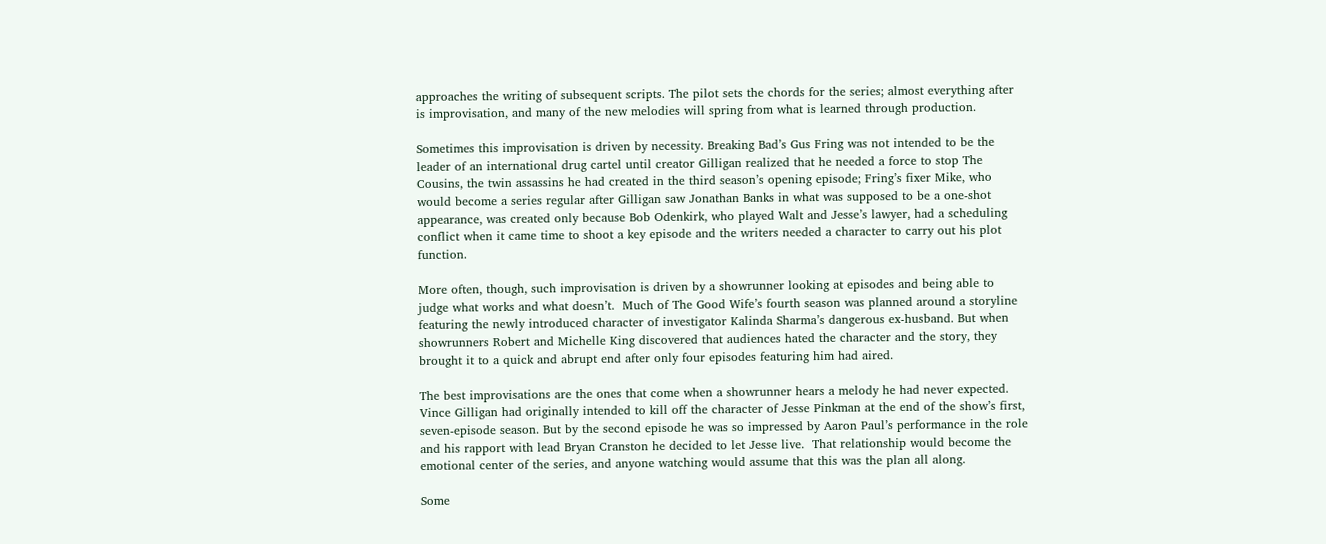approaches the writing of subsequent scripts. The pilot sets the chords for the series; almost everything after is improvisation, and many of the new melodies will spring from what is learned through production.

Sometimes this improvisation is driven by necessity. Breaking Bad’s Gus Fring was not intended to be the leader of an international drug cartel until creator Gilligan realized that he needed a force to stop The Cousins, the twin assassins he had created in the third season’s opening episode; Fring’s fixer Mike, who would become a series regular after Gilligan saw Jonathan Banks in what was supposed to be a one-shot appearance, was created only because Bob Odenkirk, who played Walt and Jesse’s lawyer, had a scheduling conflict when it came time to shoot a key episode and the writers needed a character to carry out his plot function.

More often, though, such improvisation is driven by a showrunner looking at episodes and being able to judge what works and what doesn’t.  Much of The Good Wife’s fourth season was planned around a storyline featuring the newly introduced character of investigator Kalinda Sharma’s dangerous ex-husband. But when showrunners Robert and Michelle King discovered that audiences hated the character and the story, they brought it to a quick and abrupt end after only four episodes featuring him had aired.

The best improvisations are the ones that come when a showrunner hears a melody he had never expected. Vince Gilligan had originally intended to kill off the character of Jesse Pinkman at the end of the show’s first, seven-episode season. But by the second episode he was so impressed by Aaron Paul’s performance in the role and his rapport with lead Bryan Cranston he decided to let Jesse live.  That relationship would become the emotional center of the series, and anyone watching would assume that this was the plan all along.

Some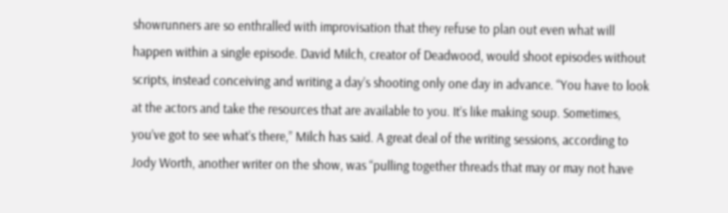showrunners are so enthralled with improvisation that they refuse to plan out even what will happen within a single episode. David Milch, creator of Deadwood, would shoot episodes without scripts, instead conceiving and writing a day’s shooting only one day in advance. “You have to look at the actors and take the resources that are available to you. It’s like making soup. Sometimes, you’ve got to see what’s there,” Milch has said. A great deal of the writing sessions, according to Jody Worth, another writer on the show, was “pulling together threads that may or may not have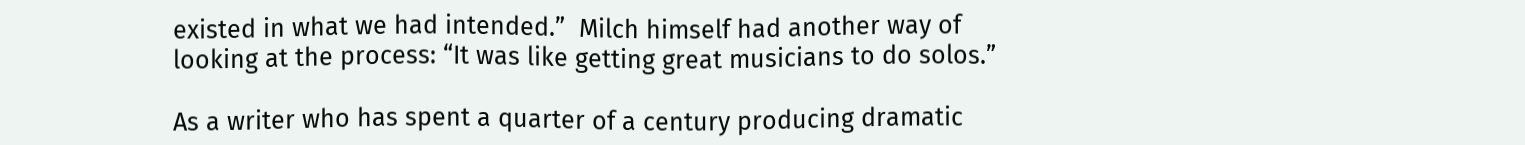existed in what we had intended.”  Milch himself had another way of looking at the process: “It was like getting great musicians to do solos.”

As a writer who has spent a quarter of a century producing dramatic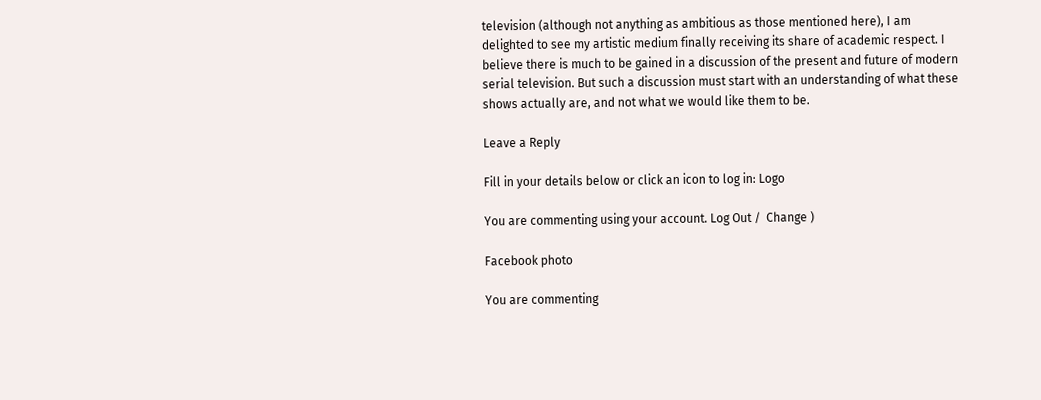television (although not anything as ambitious as those mentioned here), I am delighted to see my artistic medium finally receiving its share of academic respect. I believe there is much to be gained in a discussion of the present and future of modern serial television. But such a discussion must start with an understanding of what these shows actually are, and not what we would like them to be.

Leave a Reply

Fill in your details below or click an icon to log in: Logo

You are commenting using your account. Log Out /  Change )

Facebook photo

You are commenting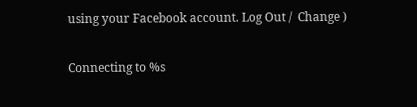using your Facebook account. Log Out /  Change )

Connecting to %s